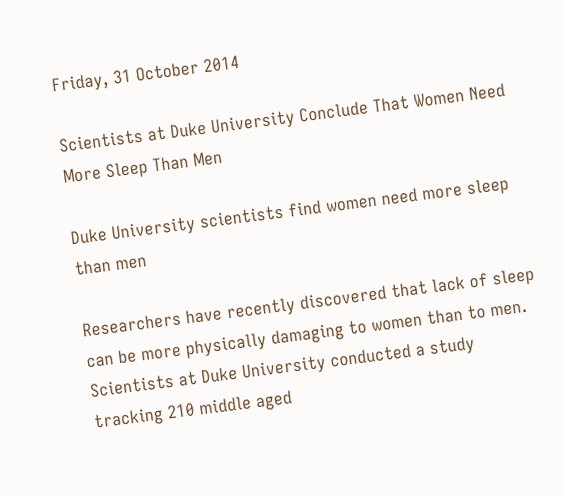Friday, 31 October 2014

Scientists at Duke University Conclude That Women Need More Sleep Than Men

Duke University scientists find women need more sleep than men

Researchers have recently discovered that lack of sleep can be more physically damaging to women than to men. Scientists at Duke University conducted a study tracking 210 middle aged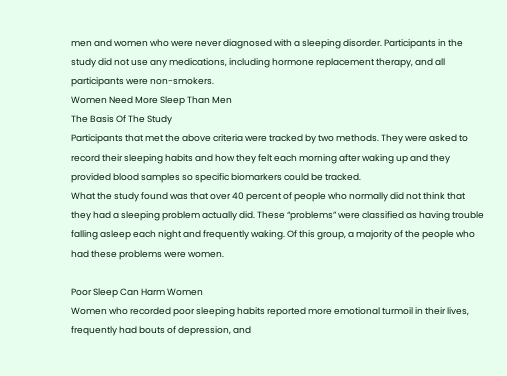men and women who were never diagnosed with a sleeping disorder. Participants in the study did not use any medications, including hormone replacement therapy, and all participants were non-smokers.
Women Need More Sleep Than Men
The Basis Of The Study
Participants that met the above criteria were tracked by two methods. They were asked to record their sleeping habits and how they felt each morning after waking up and they provided blood samples so specific biomarkers could be tracked.
What the study found was that over 40 percent of people who normally did not think that they had a sleeping problem actually did. These “problems” were classified as having trouble falling asleep each night and frequently waking. Of this group, a majority of the people who had these problems were women.

Poor Sleep Can Harm Women
Women who recorded poor sleeping habits reported more emotional turmoil in their lives, frequently had bouts of depression, and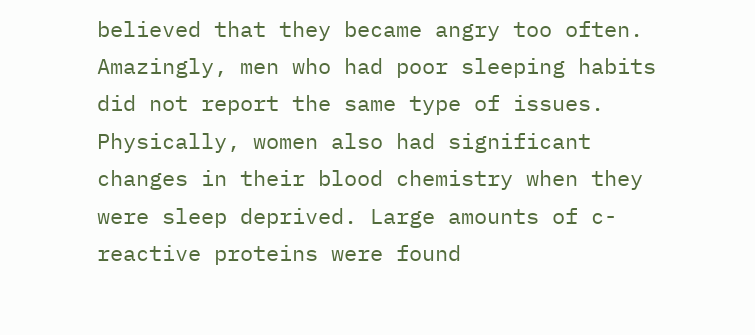believed that they became angry too often. Amazingly, men who had poor sleeping habits did not report the same type of issues.
Physically, women also had significant changes in their blood chemistry when they were sleep deprived. Large amounts of c-reactive proteins were found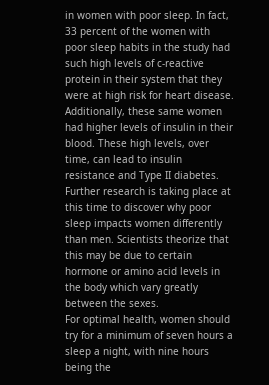in women with poor sleep. In fact, 33 percent of the women with poor sleep habits in the study had such high levels of c-reactive protein in their system that they were at high risk for heart disease.
Additionally, these same women had higher levels of insulin in their blood. These high levels, over time, can lead to insulin resistance and Type II diabetes.
Further research is taking place at this time to discover why poor sleep impacts women differently than men. Scientists theorize that this may be due to certain hormone or amino acid levels in the body which vary greatly between the sexes.
For optimal health, women should try for a minimum of seven hours a sleep a night, with nine hours being the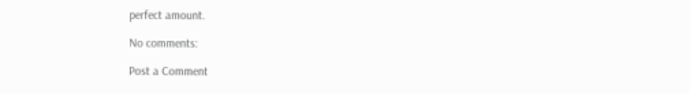perfect amount.

No comments:

Post a Comment